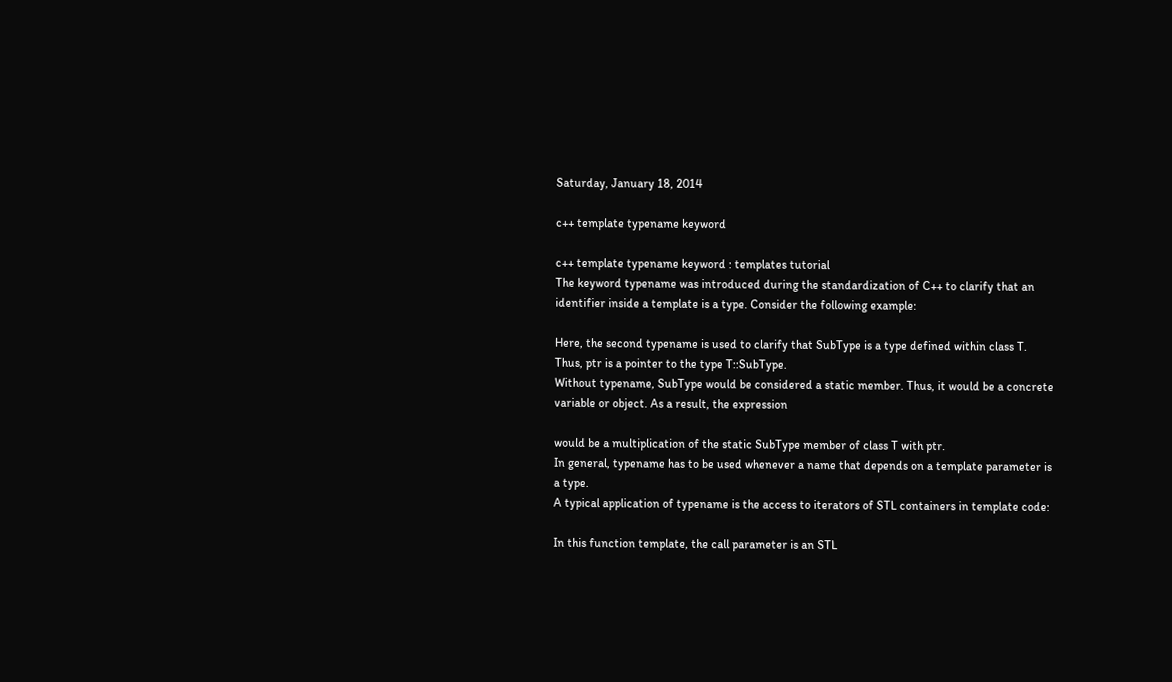Saturday, January 18, 2014

c++ template typename keyword

c++ template typename keyword : templates tutorial
The keyword typename was introduced during the standardization of C++ to clarify that an identifier inside a template is a type. Consider the following example:

Here, the second typename is used to clarify that SubType is a type defined within class T. Thus, ptr is a pointer to the type T::SubType.
Without typename, SubType would be considered a static member. Thus, it would be a concrete variable or object. As a result, the expression

would be a multiplication of the static SubType member of class T with ptr.
In general, typename has to be used whenever a name that depends on a template parameter is a type.
A typical application of typename is the access to iterators of STL containers in template code:

In this function template, the call parameter is an STL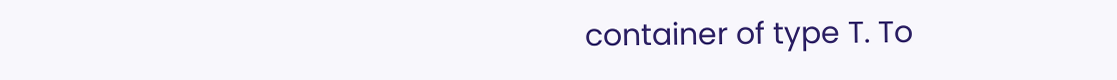container of type T. To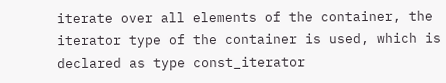iterate over all elements of the container, the iterator type of the container is used, which is declared as type const_iterator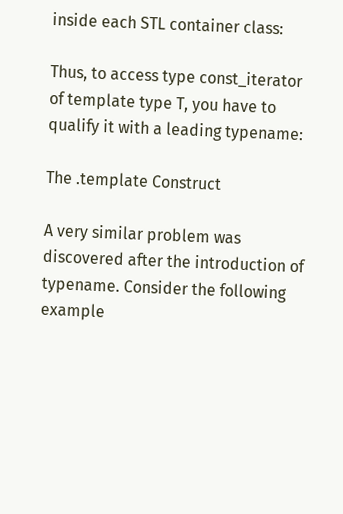inside each STL container class:

Thus, to access type const_iterator of template type T, you have to qualify it with a leading typename:

The .template Construct

A very similar problem was discovered after the introduction of typename. Consider the following example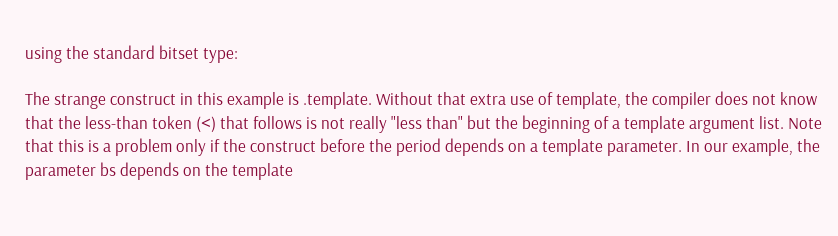using the standard bitset type:

The strange construct in this example is .template. Without that extra use of template, the compiler does not know that the less-than token (<) that follows is not really "less than" but the beginning of a template argument list. Note that this is a problem only if the construct before the period depends on a template parameter. In our example, the parameter bs depends on the template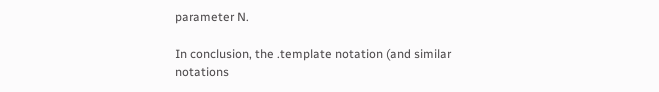parameter N.

In conclusion, the .template notation (and similar notations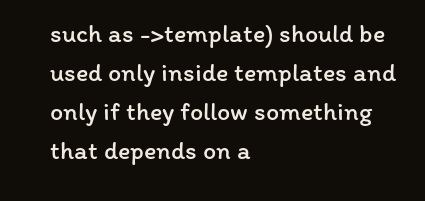such as ->template) should be used only inside templates and only if they follow something that depends on a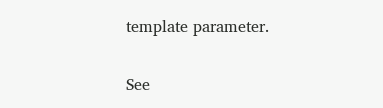template parameter.

See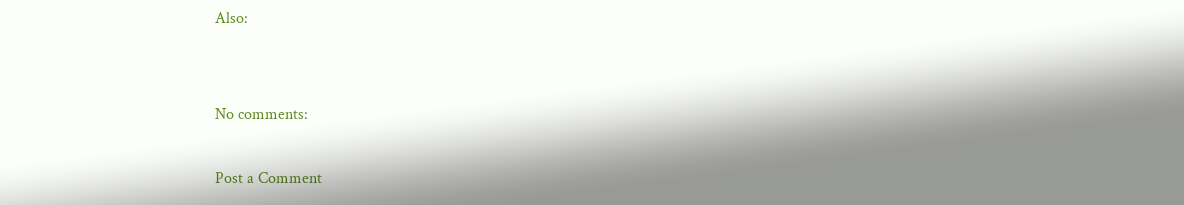Also:


No comments:

Post a Comment